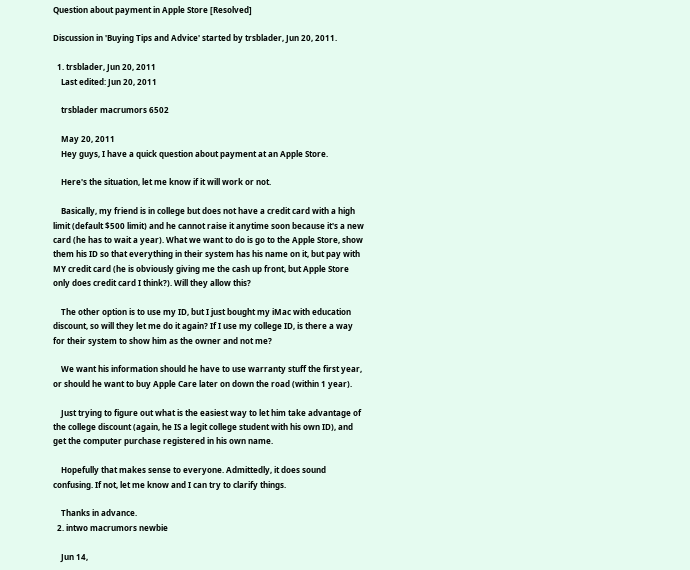Question about payment in Apple Store [Resolved]

Discussion in 'Buying Tips and Advice' started by trsblader, Jun 20, 2011.

  1. trsblader, Jun 20, 2011
    Last edited: Jun 20, 2011

    trsblader macrumors 6502

    May 20, 2011
    Hey guys, I have a quick question about payment at an Apple Store.

    Here's the situation, let me know if it will work or not.

    Basically, my friend is in college but does not have a credit card with a high limit (default $500 limit) and he cannot raise it anytime soon because it's a new card (he has to wait a year). What we want to do is go to the Apple Store, show them his ID so that everything in their system has his name on it, but pay with MY credit card (he is obviously giving me the cash up front, but Apple Store only does credit card I think?). Will they allow this?

    The other option is to use my ID, but I just bought my iMac with education discount, so will they let me do it again? If I use my college ID, is there a way for their system to show him as the owner and not me?

    We want his information should he have to use warranty stuff the first year, or should he want to buy Apple Care later on down the road (within 1 year).

    Just trying to figure out what is the easiest way to let him take advantage of the college discount (again, he IS a legit college student with his own ID), and get the computer purchase registered in his own name.

    Hopefully that makes sense to everyone. Admittedly, it does sound confusing. If not, let me know and I can try to clarify things.

    Thanks in advance.
  2. intwo macrumors newbie

    Jun 14,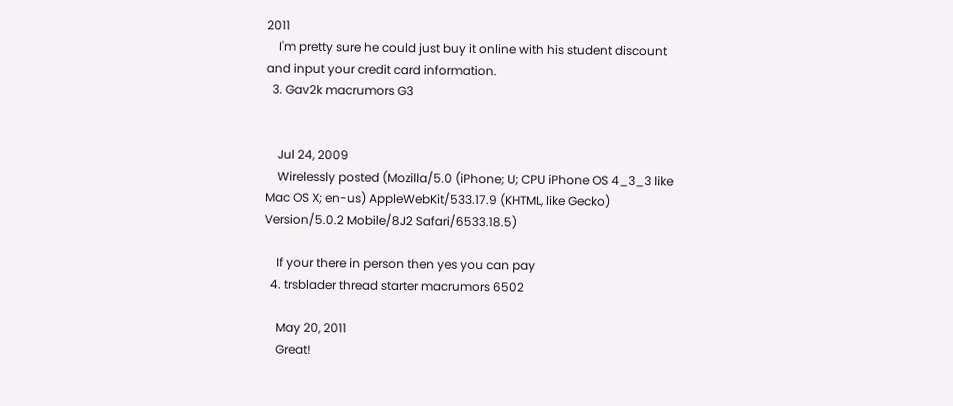2011
    I'm pretty sure he could just buy it online with his student discount and input your credit card information.
  3. Gav2k macrumors G3


    Jul 24, 2009
    Wirelessly posted (Mozilla/5.0 (iPhone; U; CPU iPhone OS 4_3_3 like Mac OS X; en-us) AppleWebKit/533.17.9 (KHTML, like Gecko) Version/5.0.2 Mobile/8J2 Safari/6533.18.5)

    If your there in person then yes you can pay
  4. trsblader thread starter macrumors 6502

    May 20, 2011
    Great!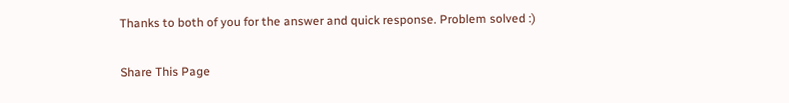Thanks to both of you for the answer and quick response. Problem solved :)

Share This Page